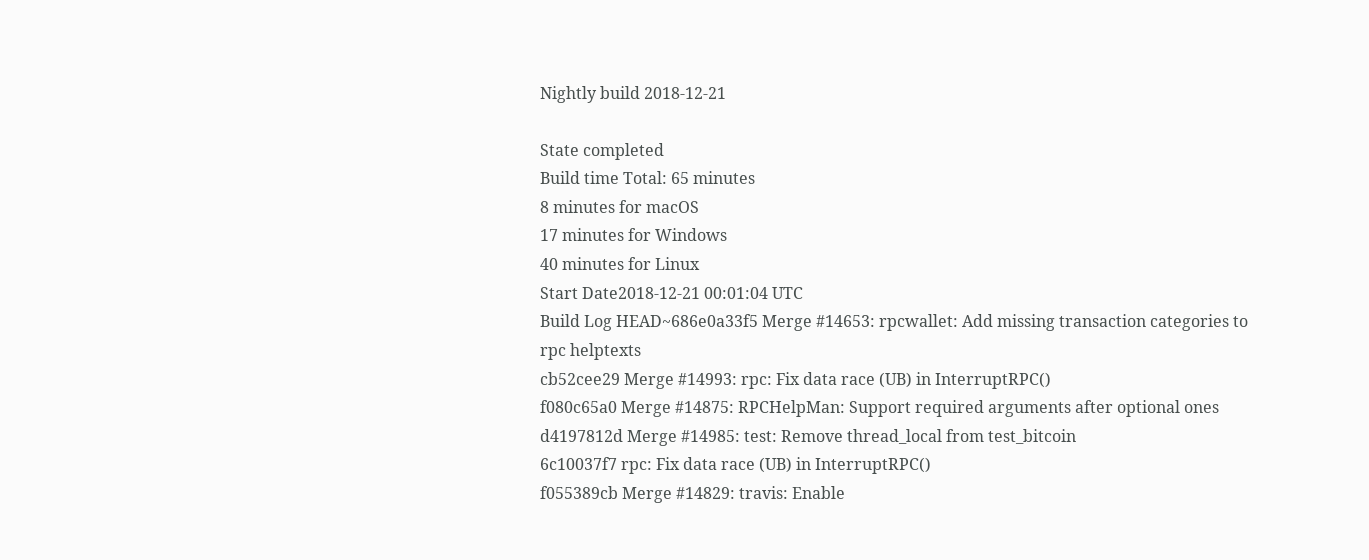Nightly build 2018-12-21

State completed
Build time Total: 65 minutes
8 minutes for macOS
17 minutes for Windows
40 minutes for Linux
Start Date2018-12-21 00:01:04 UTC
Build Log HEAD~686e0a33f5 Merge #14653: rpcwallet: Add missing transaction categories to rpc helptexts
cb52cee29 Merge #14993: rpc: Fix data race (UB) in InterruptRPC()
f080c65a0 Merge #14875: RPCHelpMan: Support required arguments after optional ones
d4197812d Merge #14985: test: Remove thread_local from test_bitcoin
6c10037f7 rpc: Fix data race (UB) in InterruptRPC()
f055389cb Merge #14829: travis: Enable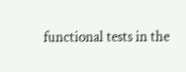functional tests in the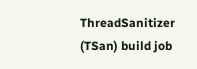ThreadSanitizer (TSan) build job